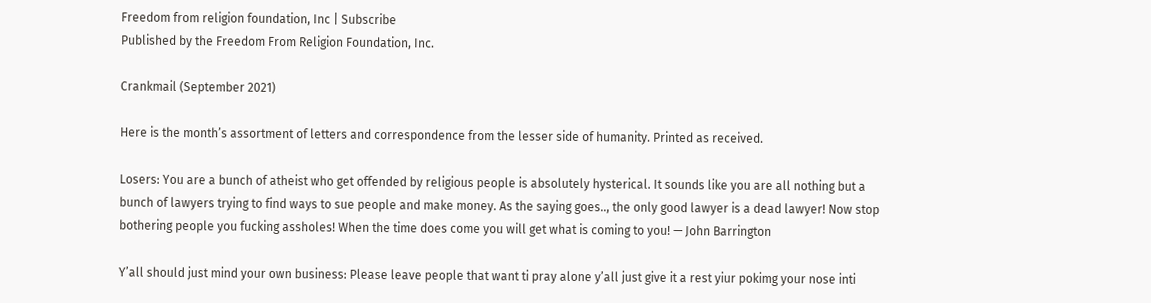Freedom from religion foundation, Inc | Subscribe
Published by the Freedom From Religion Foundation, Inc.

Crankmail (September 2021)

Here is the month’s assortment of letters and correspondence from the lesser side of humanity. Printed as received.

Losers: You are a bunch of atheist who get offended by religious people is absolutely hysterical. It sounds like you are all nothing but a bunch of lawyers trying to find ways to sue people and make money. As the saying goes.., the only good lawyer is a dead lawyer! Now stop bothering people you fucking assholes! When the time does come you will get what is coming to you! — John Barrington

Y’all should just mind your own business: Please leave people that want ti pray alone y’all just give it a rest yiur pokimg your nose inti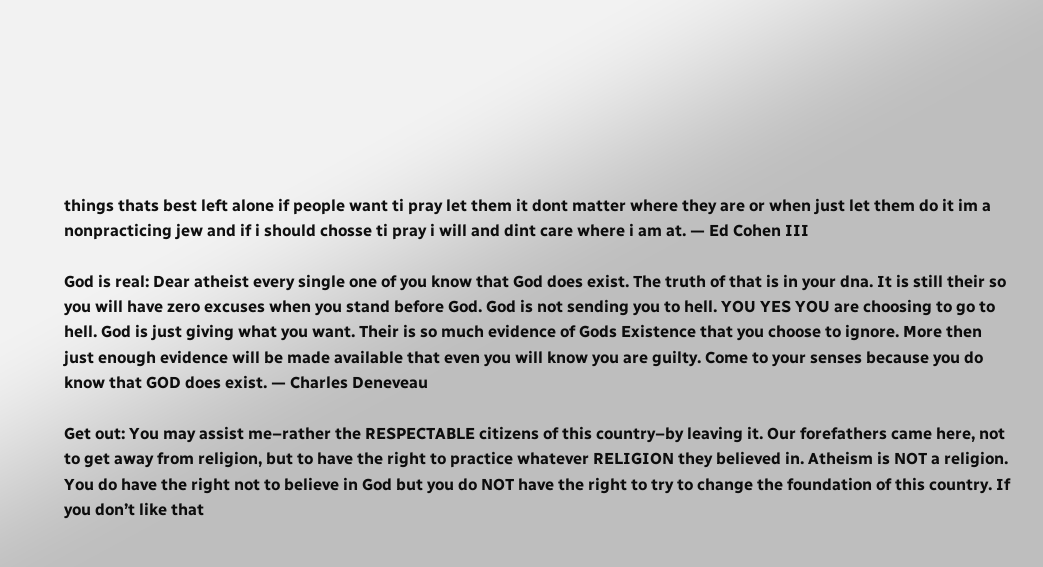things thats best left alone if people want ti pray let them it dont matter where they are or when just let them do it im a nonpracticing jew and if i should chosse ti pray i will and dint care where i am at. — Ed Cohen III

God is real: Dear atheist every single one of you know that God does exist. The truth of that is in your dna. It is still their so you will have zero excuses when you stand before God. God is not sending you to hell. YOU YES YOU are choosing to go to hell. God is just giving what you want. Their is so much evidence of Gods Existence that you choose to ignore. More then just enough evidence will be made available that even you will know you are guilty. Come to your senses because you do know that GOD does exist. — Charles Deneveau

Get out: You may assist me–rather the RESPECTABLE citizens of this country–by leaving it. Our forefathers came here, not to get away from religion, but to have the right to practice whatever RELIGION they believed in. Atheism is NOT a religion. You do have the right not to believe in God but you do NOT have the right to try to change the foundation of this country. If you don’t like that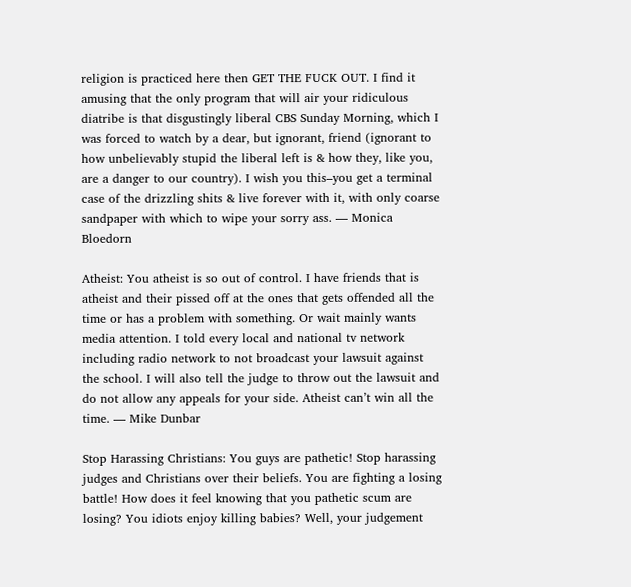religion is practiced here then GET THE FUCK OUT. I find it amusing that the only program that will air your ridiculous diatribe is that disgustingly liberal CBS Sunday Morning, which I was forced to watch by a dear, but ignorant, friend (ignorant to how unbelievably stupid the liberal left is & how they, like you, are a danger to our country). I wish you this–you get a terminal case of the drizzling shits & live forever with it, with only coarse sandpaper with which to wipe your sorry ass. — Monica Bloedorn

Atheist: You atheist is so out of control. I have friends that is atheist and their pissed off at the ones that gets offended all the time or has a problem with something. Or wait mainly wants media attention. I told every local and national tv network including radio network to not broadcast your lawsuit against the school. I will also tell the judge to throw out the lawsuit and do not allow any appeals for your side. Atheist can’t win all the time. — Mike Dunbar

Stop Harassing Christians: You guys are pathetic! Stop harassing judges and Christians over their beliefs. You are fighting a losing battle! How does it feel knowing that you pathetic scum are losing? You idiots enjoy killing babies? Well, your judgement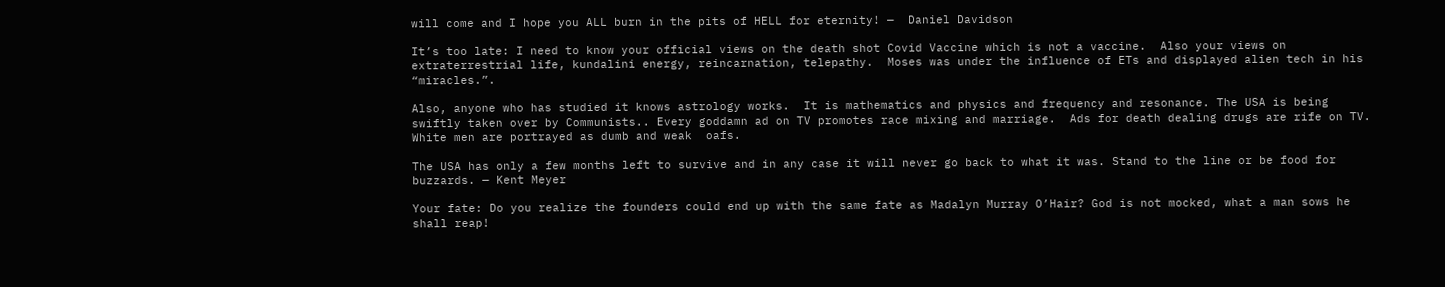will come and I hope you ALL burn in the pits of HELL for eternity! —  Daniel Davidson

It’s too late: I need to know your official views on the death shot Covid Vaccine which is not a vaccine.  Also your views on extraterrestrial life, kundalini energy, reincarnation, telepathy.  Moses was under the influence of ETs and displayed alien tech in his “miracles.”.

Also, anyone who has studied it knows astrology works.  It is mathematics and physics and frequency and resonance. The USA is being swiftly taken over by Communists.. Every goddamn ad on TV promotes race mixing and marriage.  Ads for death dealing drugs are rife on TV.  White men are portrayed as dumb and weak  oafs.

The USA has only a few months left to survive and in any case it will never go back to what it was. Stand to the line or be food for buzzards. — Kent Meyer

Your fate: Do you realize the founders could end up with the same fate as Madalyn Murray O’Hair? God is not mocked, what a man sows he shall reap!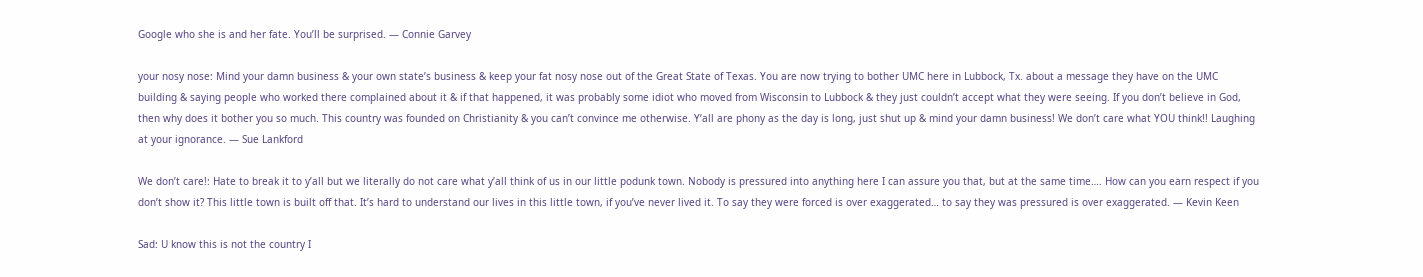Google who she is and her fate. You’ll be surprised. — Connie Garvey

your nosy nose: Mind your damn business & your own state’s business & keep your fat nosy nose out of the Great State of Texas. You are now trying to bother UMC here in Lubbock, Tx. about a message they have on the UMC building & saying people who worked there complained about it & if that happened, it was probably some idiot who moved from Wisconsin to Lubbock & they just couldn’t accept what they were seeing. If you don’t believe in God, then why does it bother you so much. This country was founded on Christianity & you can’t convince me otherwise. Y’all are phony as the day is long, just shut up & mind your damn business! We don’t care what YOU think!! Laughing at your ignorance. — Sue Lankford

We don’t care!: Hate to break it to y’all but we literally do not care what y’all think of us in our little podunk town. Nobody is pressured into anything here I can assure you that, but at the same time…. How can you earn respect if you don’t show it? This little town is built off that. It’s hard to understand our lives in this little town, if you’ve never lived it. To say they were forced is over exaggerated… to say they was pressured is over exaggerated. — Kevin Keen

Sad: U know this is not the country I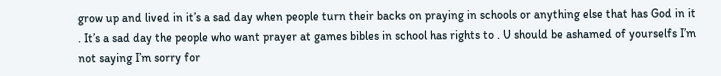grow up and lived in it’s a sad day when people turn their backs on praying in schools or anything else that has God in it . It’s a sad day the people who want prayer at games bibles in school has rights to . U should be ashamed of yourselfs I’m not saying I’m sorry for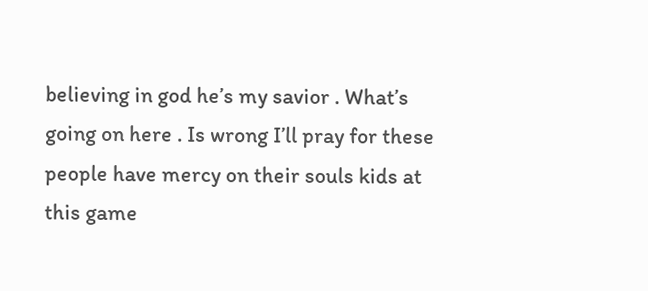believing in god he’s my savior . What’s going on here . Is wrong I’ll pray for these people have mercy on their souls kids at this game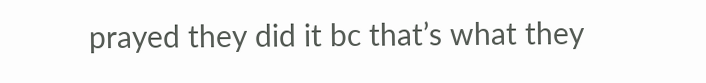prayed they did it bc that’s what they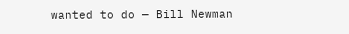wanted to do — Bill Newman